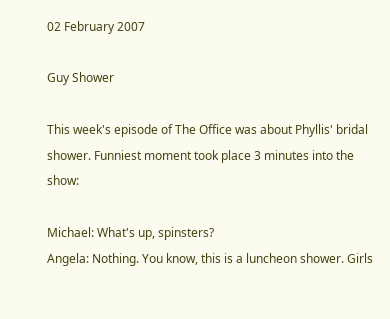02 February 2007

Guy Shower

This week's episode of The Office was about Phyllis' bridal shower. Funniest moment took place 3 minutes into the show:

Michael: What's up, spinsters?
Angela: Nothing. You know, this is a luncheon shower. Girls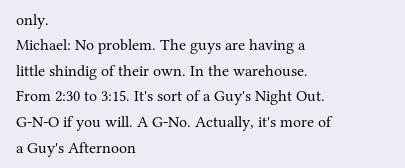only.
Michael: No problem. The guys are having a little shindig of their own. In the warehouse. From 2:30 to 3:15. It's sort of a Guy's Night Out. G-N-O if you will. A G-No. Actually, it's more of a Guy's Afternoon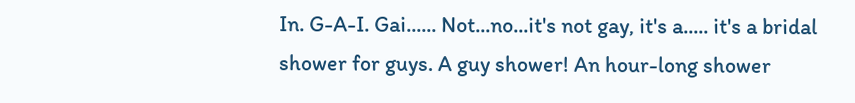In. G-A-I. Gai...... Not...no...it's not gay, it's a..... it's a bridal shower for guys. A guy shower! An hour-long shower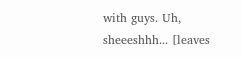with guys. Uh, sheeeshhh... [leaves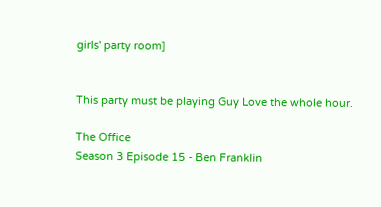girls' party room]


This party must be playing Guy Love the whole hour.

The Office
Season 3 Episode 15 - Ben Franklin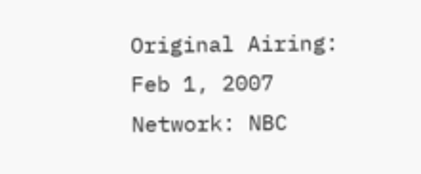Original Airing: Feb 1, 2007
Network: NBC